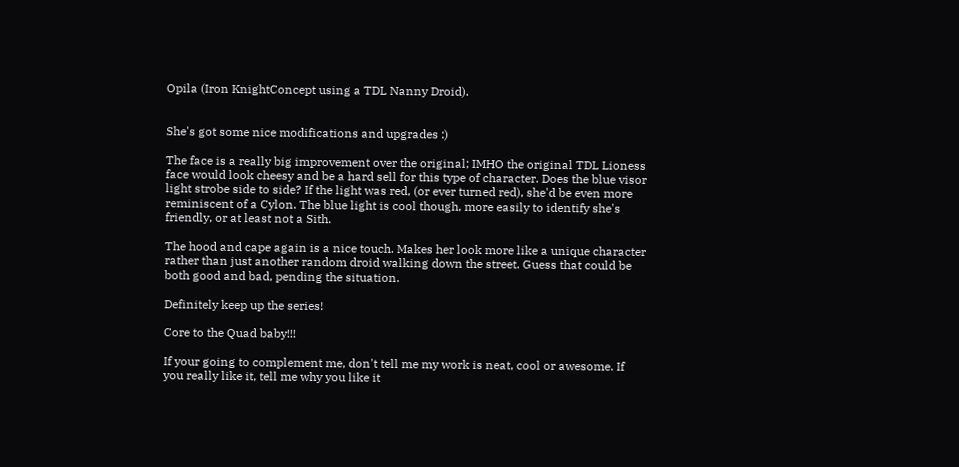Opila (Iron KnightConcept using a TDL Nanny Droid).


She's got some nice modifications and upgrades :)

The face is a really big improvement over the original; IMHO the original TDL Lioness face would look cheesy and be a hard sell for this type of character. Does the blue visor light strobe side to side? If the light was red, (or ever turned red), she'd be even more reminiscent of a Cylon. The blue light is cool though, more easily to identify she's friendly, or at least not a Sith.

The hood and cape again is a nice touch. Makes her look more like a unique character rather than just another random droid walking down the street. Guess that could be both good and bad, pending the situation.

Definitely keep up the series!

Core to the Quad baby!!!

If your going to complement me, don't tell me my work is neat, cool or awesome. If you really like it, tell me why you like it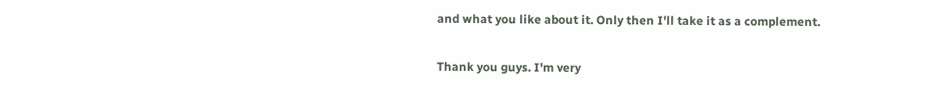and what you like about it. Only then I'll take it as a complement.


Thank you guys. I'm very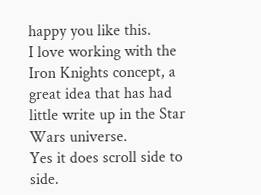happy you like this.
I love working with the Iron Knights concept, a great idea that has had little write up in the Star Wars universe.
Yes it does scroll side to side.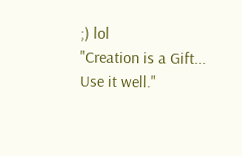;) lol
"Creation is a Gift... Use it well."